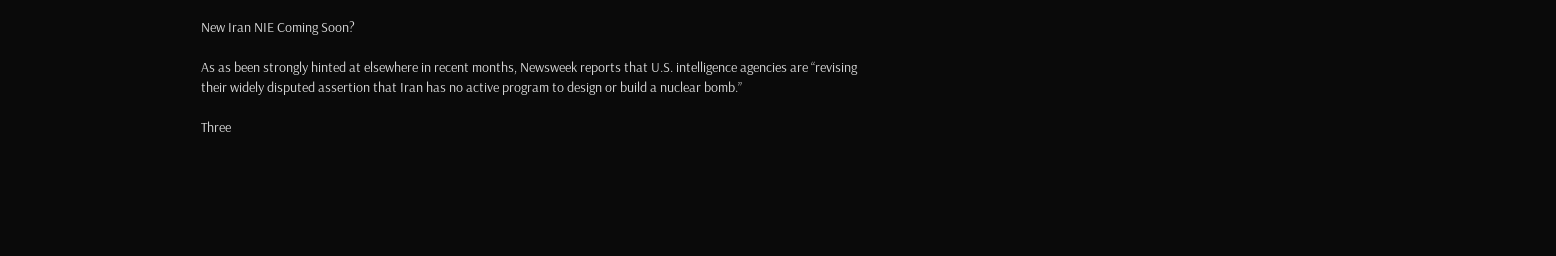New Iran NIE Coming Soon?

As as been strongly hinted at elsewhere in recent months, Newsweek reports that U.S. intelligence agencies are “revising their widely disputed assertion that Iran has no active program to design or build a nuclear bomb.”

Three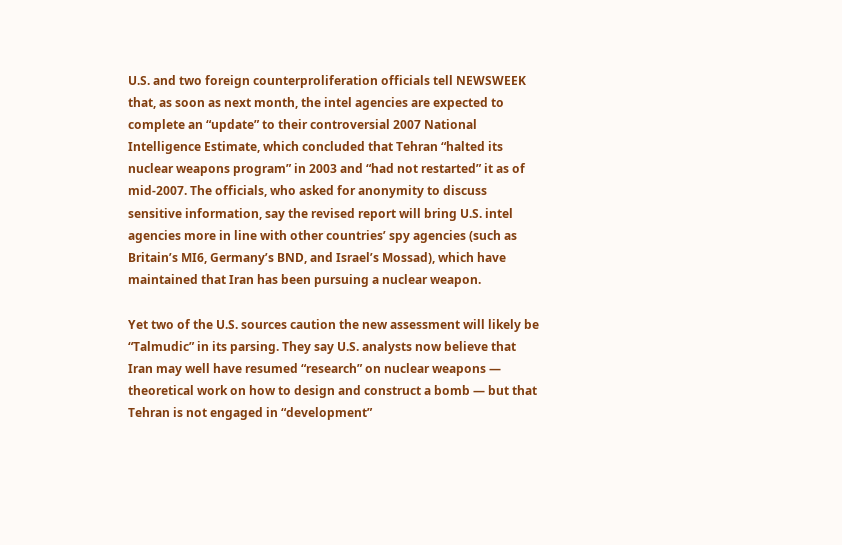U.S. and two foreign counterproliferation officials tell NEWSWEEK that, as soon as next month, the intel agencies are expected to complete an “update” to their controversial 2007 National Intelligence Estimate, which concluded that Tehran “halted its nuclear weapons program” in 2003 and “had not restarted” it as of mid-2007. The officials, who asked for anonymity to discuss sensitive information, say the revised report will bring U.S. intel agencies more in line with other countries’ spy agencies (such as Britain’s MI6, Germany’s BND, and Israel’s Mossad), which have maintained that Iran has been pursuing a nuclear weapon.

Yet two of the U.S. sources caution the new assessment will likely be “Talmudic” in its parsing. They say U.S. analysts now believe that Iran may well have resumed “research” on nuclear weapons — theoretical work on how to design and construct a bomb — but that Tehran is not engaged in “development”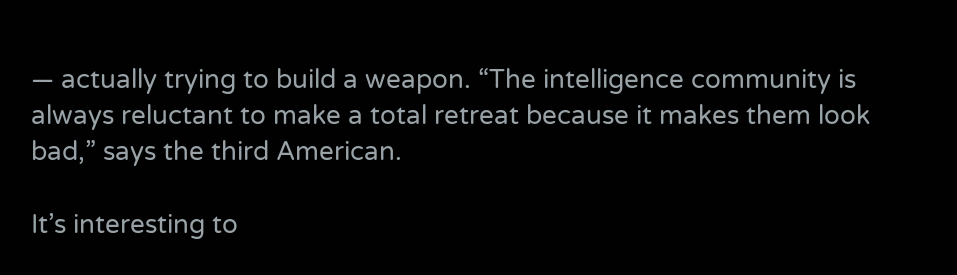— actually trying to build a weapon. “The intelligence community is always reluctant to make a total retreat because it makes them look bad,” says the third American.

It’s interesting to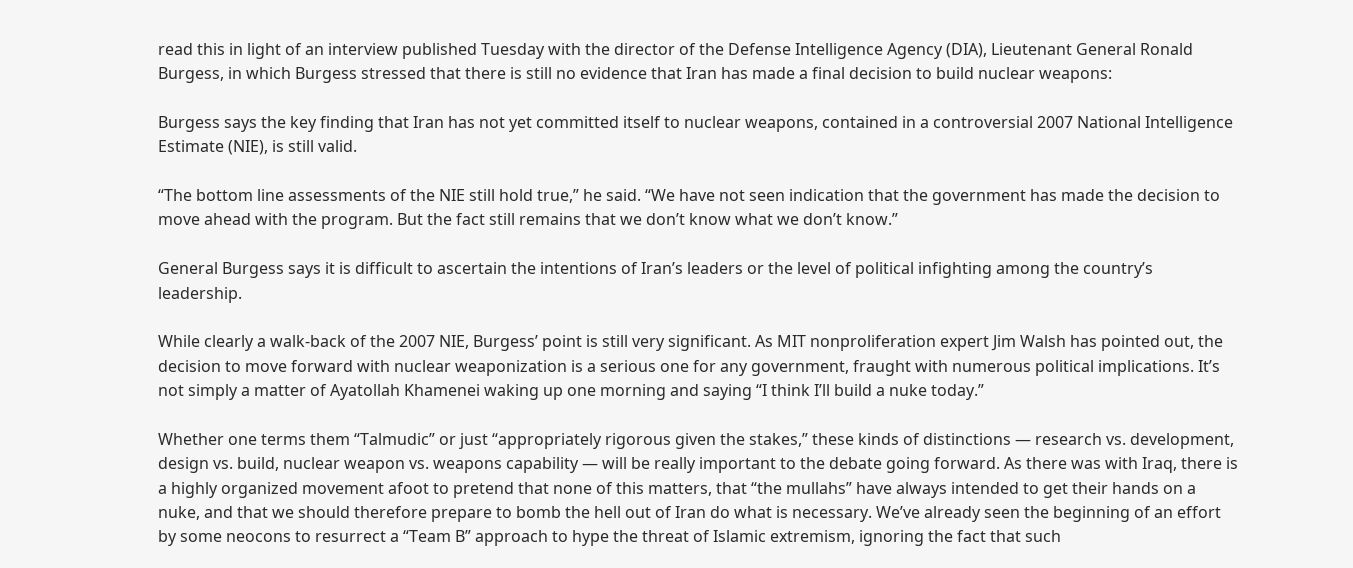read this in light of an interview published Tuesday with the director of the Defense Intelligence Agency (DIA), Lieutenant General Ronald Burgess, in which Burgess stressed that there is still no evidence that Iran has made a final decision to build nuclear weapons:

Burgess says the key finding that Iran has not yet committed itself to nuclear weapons, contained in a controversial 2007 National Intelligence Estimate (NIE), is still valid.

“The bottom line assessments of the NIE still hold true,” he said. “We have not seen indication that the government has made the decision to move ahead with the program. But the fact still remains that we don’t know what we don’t know.”

General Burgess says it is difficult to ascertain the intentions of Iran’s leaders or the level of political infighting among the country’s leadership.

While clearly a walk-back of the 2007 NIE, Burgess’ point is still very significant. As MIT nonproliferation expert Jim Walsh has pointed out, the decision to move forward with nuclear weaponization is a serious one for any government, fraught with numerous political implications. It’s not simply a matter of Ayatollah Khamenei waking up one morning and saying “I think I’ll build a nuke today.”

Whether one terms them “Talmudic” or just “appropriately rigorous given the stakes,” these kinds of distinctions — research vs. development, design vs. build, nuclear weapon vs. weapons capability — will be really important to the debate going forward. As there was with Iraq, there is a highly organized movement afoot to pretend that none of this matters, that “the mullahs” have always intended to get their hands on a nuke, and that we should therefore prepare to bomb the hell out of Iran do what is necessary. We’ve already seen the beginning of an effort by some neocons to resurrect a “Team B” approach to hype the threat of Islamic extremism, ignoring the fact that such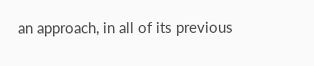an approach, in all of its previous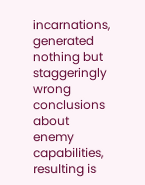incarnations, generated nothing but staggeringly wrong conclusions about enemy capabilities, resulting is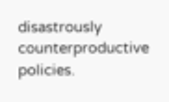disastrously counterproductive policies.